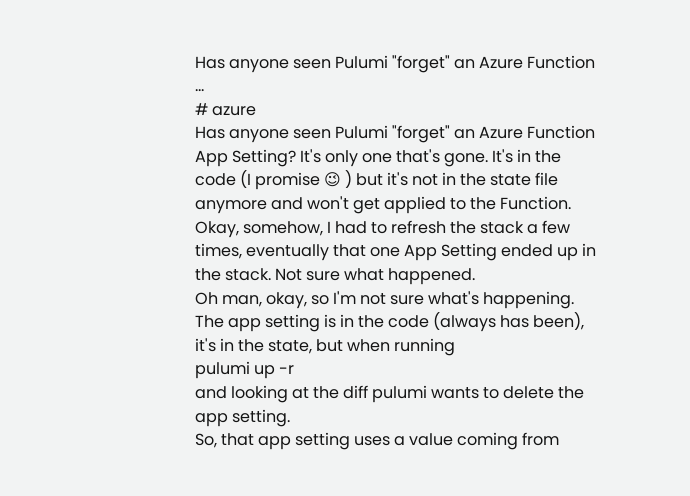Has anyone seen Pulumi "forget" an Azure Function ...
# azure
Has anyone seen Pulumi "forget" an Azure Function App Setting? It's only one that's gone. It's in the code (I promise 😉 ) but it's not in the state file anymore and won't get applied to the Function.
Okay, somehow, I had to refresh the stack a few times, eventually that one App Setting ended up in the stack. Not sure what happened.
Oh man, okay, so I'm not sure what's happening. The app setting is in the code (always has been), it's in the state, but when running
pulumi up -r
and looking at the diff pulumi wants to delete the app setting.
So, that app setting uses a value coming from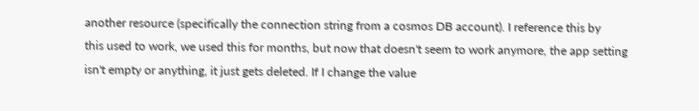another resource (specifically the connection string from a cosmos DB account). I reference this by
this used to work, we used this for months, but now that doesn't seem to work anymore, the app setting isn't empty or anything, it just gets deleted. If I change the value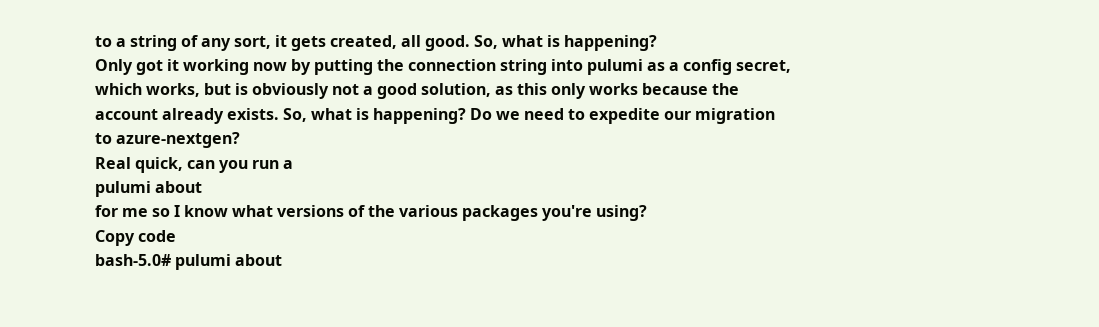to a string of any sort, it gets created, all good. So, what is happening?
Only got it working now by putting the connection string into pulumi as a config secret, which works, but is obviously not a good solution, as this only works because the account already exists. So, what is happening? Do we need to expedite our migration to azure-nextgen?
Real quick, can you run a
pulumi about
for me so I know what versions of the various packages you're using?
Copy code
bash-5.0# pulumi about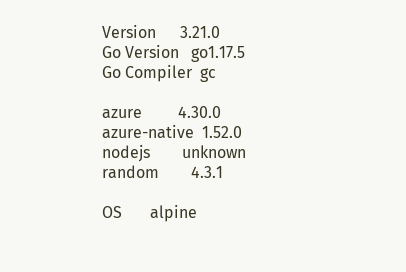Version      3.21.0
Go Version   go1.17.5
Go Compiler  gc

azure         4.30.0
azure-native  1.52.0
nodejs        unknown
random        4.3.1

OS       alpine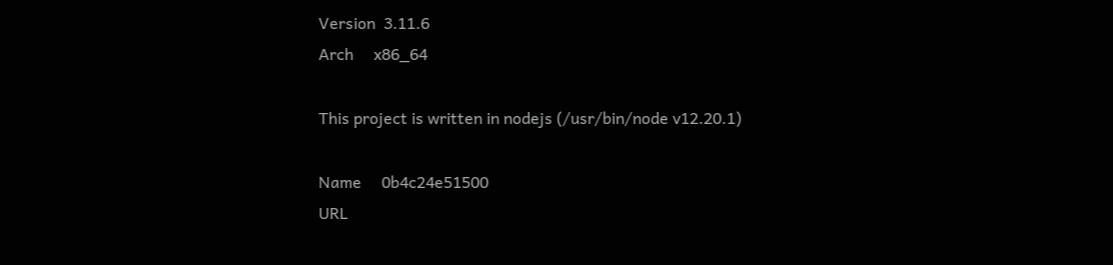Version  3.11.6
Arch     x86_64

This project is written in nodejs (/usr/bin/node v12.20.1)

Name     0b4c24e51500
URL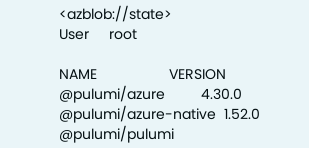<azblob://state>
User     root

NAME                  VERSION
@pulumi/azure         4.30.0
@pulumi/azure-native  1.52.0
@pulumi/pulumi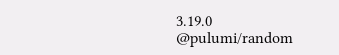3.19.0
@pulumi/random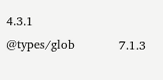4.3.1
@types/glob           7.1.3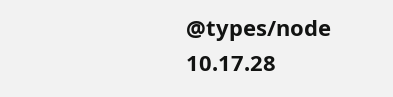@types/node           10.17.28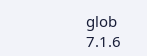glob                  7.1.6